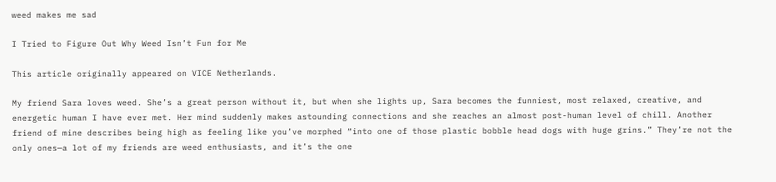weed makes me sad

I Tried to Figure Out Why Weed Isn’t Fun for Me

This article originally appeared on VICE Netherlands.

My friend Sara loves weed. She’s a great person without it, but when she lights up, Sara becomes the funniest, most relaxed, creative, and energetic human I have ever met. Her mind suddenly makes astounding connections and she reaches an almost post-human level of chill. Another friend of mine describes being high as feeling like you’ve morphed “into one of those plastic bobble head dogs with huge grins.” They’re not the only ones—a lot of my friends are weed enthusiasts, and it’s the one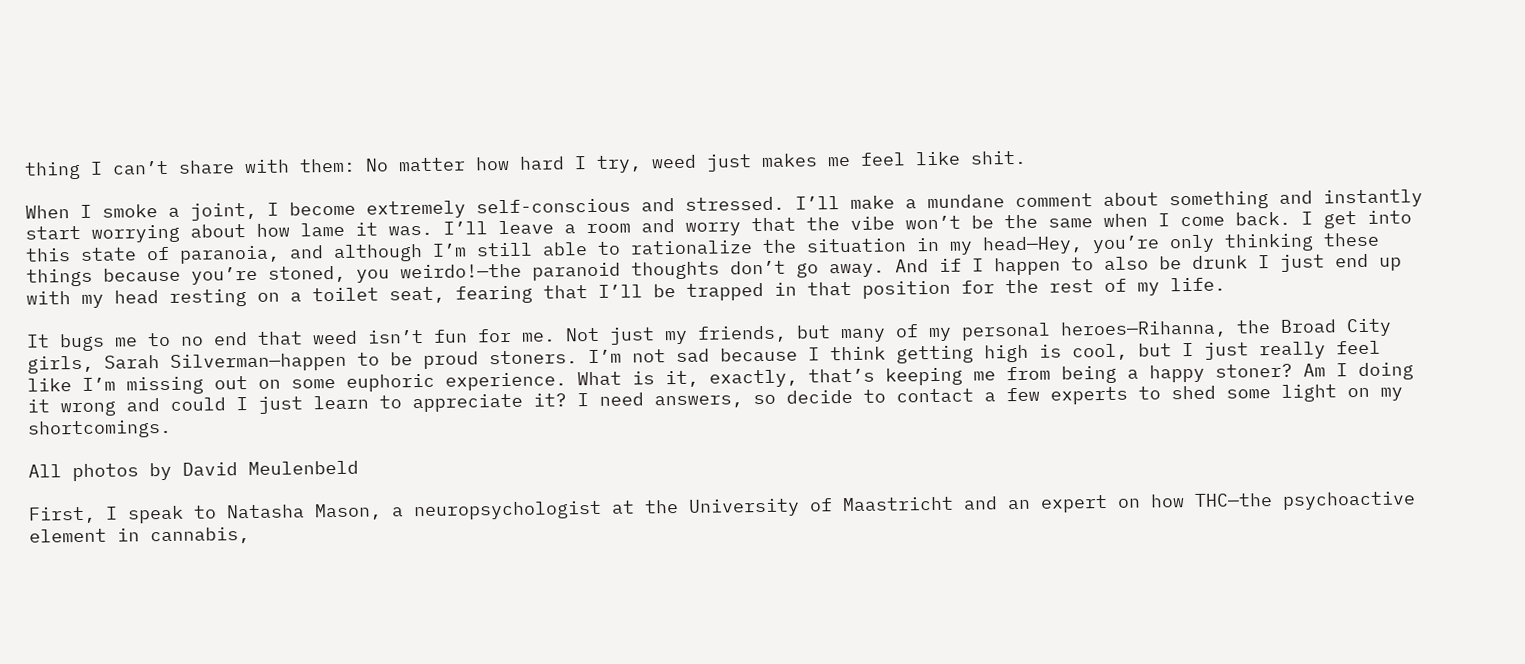thing I can’t share with them: No matter how hard I try, weed just makes me feel like shit.

When I smoke a joint, I become extremely self-conscious and stressed. I’ll make a mundane comment about something and instantly start worrying about how lame it was. I’ll leave a room and worry that the vibe won’t be the same when I come back. I get into this state of paranoia, and although I’m still able to rationalize the situation in my head—Hey, you’re only thinking these things because you’re stoned, you weirdo!—the paranoid thoughts don’t go away. And if I happen to also be drunk I just end up with my head resting on a toilet seat, fearing that I’ll be trapped in that position for the rest of my life.

It bugs me to no end that weed isn’t fun for me. Not just my friends, but many of my personal heroes—Rihanna, the Broad City girls, Sarah Silverman—happen to be proud stoners. I’m not sad because I think getting high is cool, but I just really feel like I’m missing out on some euphoric experience. What is it, exactly, that’s keeping me from being a happy stoner? Am I doing it wrong and could I just learn to appreciate it? I need answers, so decide to contact a few experts to shed some light on my shortcomings.

All photos by David Meulenbeld

First, I speak to Natasha Mason, a neuropsychologist at the University of Maastricht and an expert on how THC—the psychoactive element in cannabis,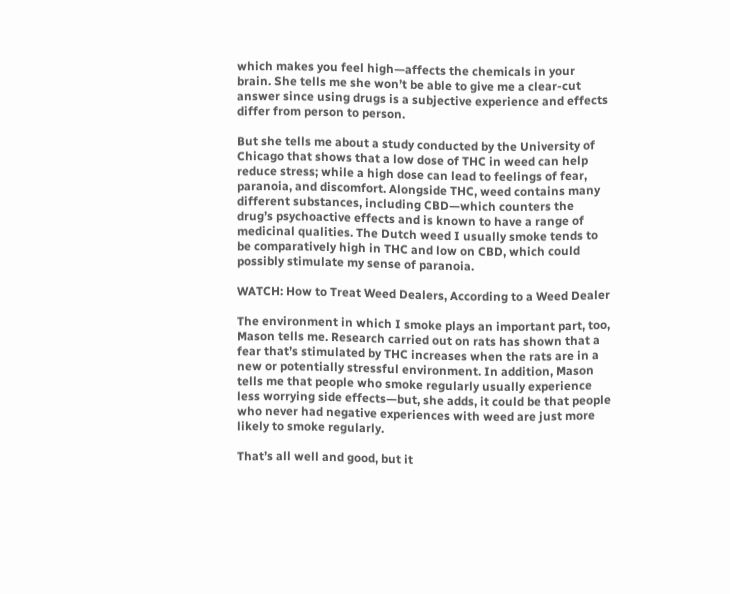which makes you feel high—affects the chemicals in your brain. She tells me she won’t be able to give me a clear-cut answer since using drugs is a subjective experience and effects differ from person to person.

But she tells me about a study conducted by the University of Chicago that shows that a low dose of THC in weed can help reduce stress; while a high dose can lead to feelings of fear, paranoia, and discomfort. Alongside THC, weed contains many different substances, including CBD—which counters the drug’s psychoactive effects and is known to have a range of medicinal qualities. The Dutch weed I usually smoke tends to be comparatively high in THC and low on CBD, which could possibly stimulate my sense of paranoia.

WATCH: How to Treat Weed Dealers, According to a Weed Dealer

The environment in which I smoke plays an important part, too, Mason tells me. Research carried out on rats has shown that a fear that’s stimulated by THC increases when the rats are in a new or potentially stressful environment. In addition, Mason tells me that people who smoke regularly usually experience less worrying side effects—but, she adds, it could be that people who never had negative experiences with weed are just more likely to smoke regularly.

That’s all well and good, but it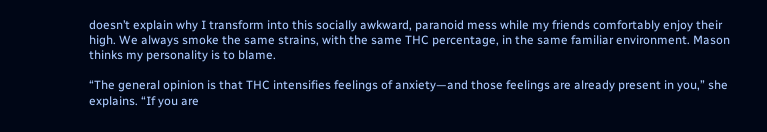doesn’t explain why I transform into this socially awkward, paranoid mess while my friends comfortably enjoy their high. We always smoke the same strains, with the same THC percentage, in the same familiar environment. Mason thinks my personality is to blame.

“The general opinion is that THC intensifies feelings of anxiety—and those feelings are already present in you,” she explains. “If you are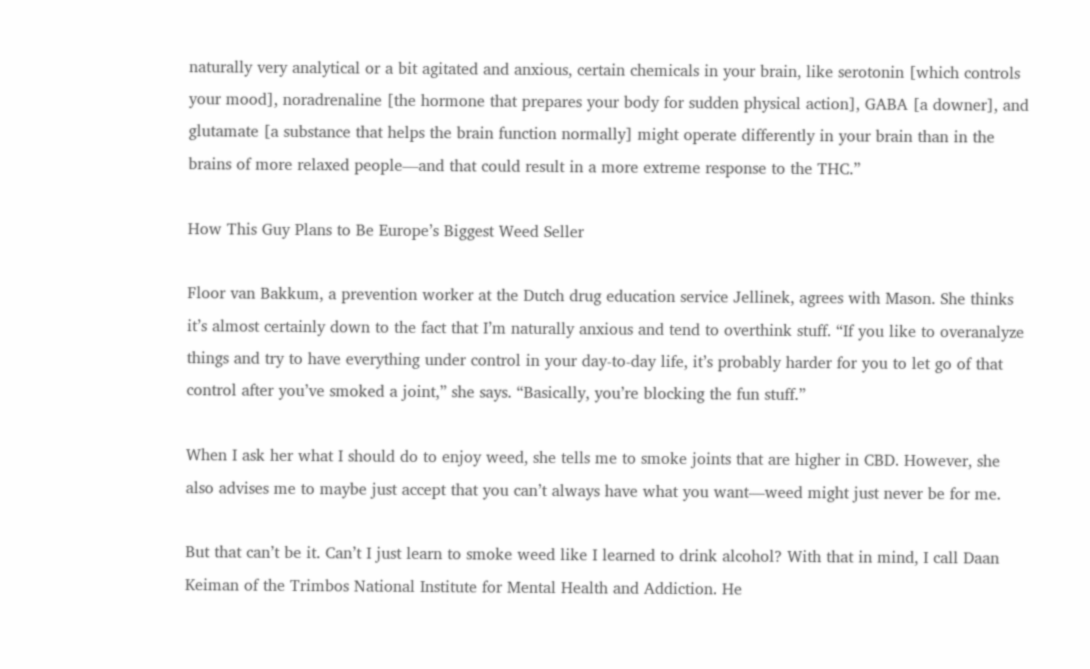naturally very analytical or a bit agitated and anxious, certain chemicals in your brain, like serotonin [which controls your mood], noradrenaline [the hormone that prepares your body for sudden physical action], GABA [a downer], and glutamate [a substance that helps the brain function normally] might operate differently in your brain than in the brains of more relaxed people—and that could result in a more extreme response to the THC.”

How This Guy Plans to Be Europe’s Biggest Weed Seller

Floor van Bakkum, a prevention worker at the Dutch drug education service Jellinek, agrees with Mason. She thinks it’s almost certainly down to the fact that I’m naturally anxious and tend to overthink stuff. “If you like to overanalyze things and try to have everything under control in your day-to-day life, it’s probably harder for you to let go of that control after you’ve smoked a joint,” she says. “Basically, you’re blocking the fun stuff.”

When I ask her what I should do to enjoy weed, she tells me to smoke joints that are higher in CBD. However, she also advises me to maybe just accept that you can’t always have what you want—weed might just never be for me.

But that can’t be it. Can’t I just learn to smoke weed like I learned to drink alcohol? With that in mind, I call Daan Keiman of the Trimbos National Institute for Mental Health and Addiction. He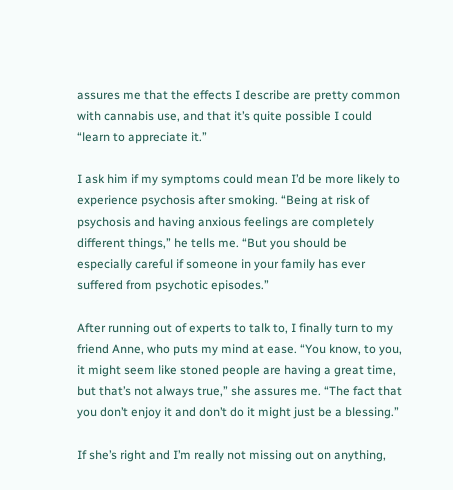assures me that the effects I describe are pretty common with cannabis use, and that it’s quite possible I could “learn to appreciate it.”

I ask him if my symptoms could mean I’d be more likely to experience psychosis after smoking. “Being at risk of psychosis and having anxious feelings are completely different things,” he tells me. “But you should be especially careful if someone in your family has ever suffered from psychotic episodes.”

After running out of experts to talk to, I finally turn to my friend Anne, who puts my mind at ease. “You know, to you, it might seem like stoned people are having a great time, but that’s not always true,” she assures me. “The fact that you don’t enjoy it and don’t do it might just be a blessing.”

If she’s right and I’m really not missing out on anything,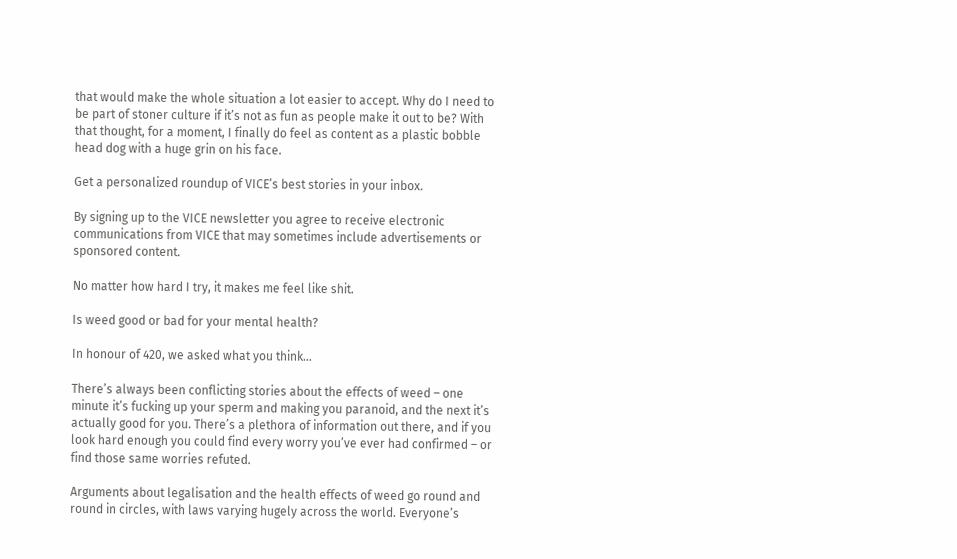that would make the whole situation a lot easier to accept. Why do I need to be part of stoner culture if it’s not as fun as people make it out to be? With that thought, for a moment, I finally do feel as content as a plastic bobble head dog with a huge grin on his face.

Get a personalized roundup of VICE’s best stories in your inbox.

By signing up to the VICE newsletter you agree to receive electronic communications from VICE that may sometimes include advertisements or sponsored content.

No matter how hard I try, it makes me feel like shit.

Is weed good or bad for your mental health?

In honour of 420, we asked what you think…

There’s always been conflicting stories about the effects of weed – one minute it’s fucking up your sperm and making you paranoid, and the next it’s actually good for you. There’s a plethora of information out there, and if you look hard enough you could find every worry you’ve ever had confirmed – or find those same worries refuted.

Arguments about legalisation and the health effects of weed go round and round in circles, with laws varying hugely across the world. Everyone’s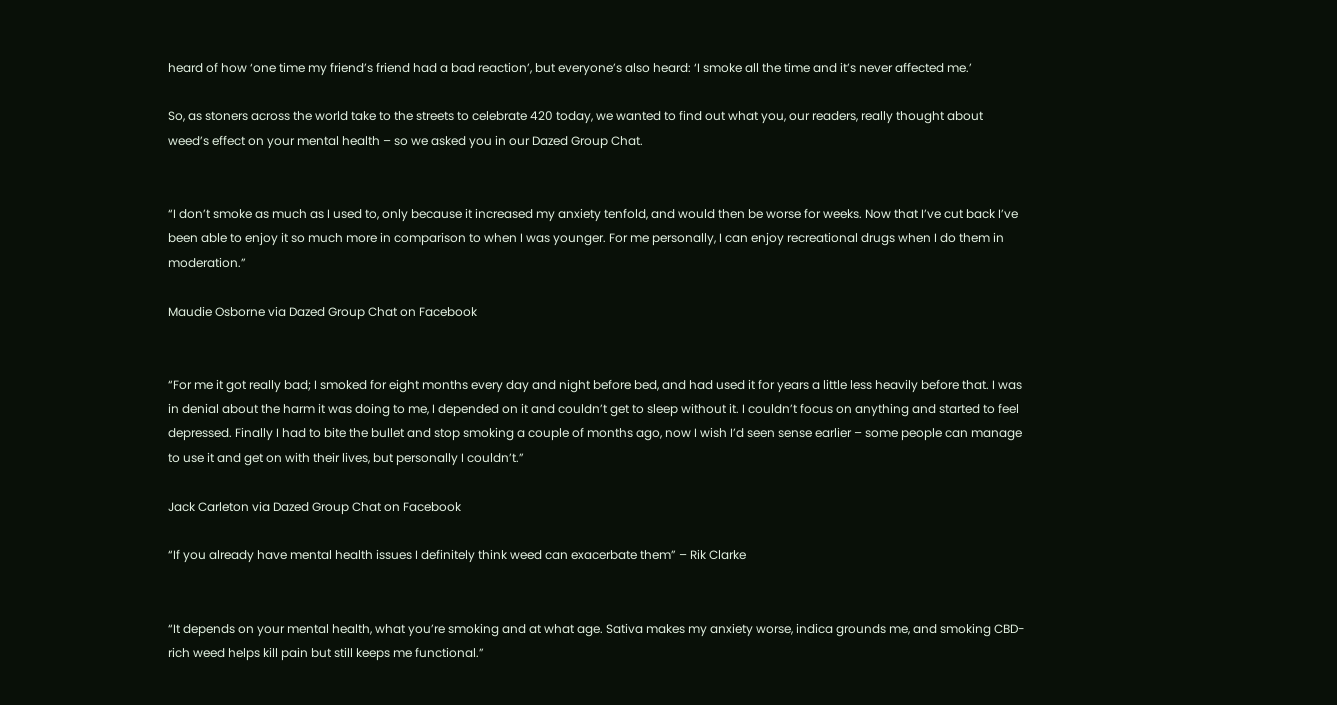heard of how ‘one time my friend’s friend had a bad reaction’, but everyone’s also heard: ‘I smoke all the time and it’s never affected me.’

So, as stoners across the world take to the streets to celebrate 420 today, we wanted to find out what you, our readers, really thought about weed’s effect on your mental health – so we asked you in our Dazed Group Chat.


“I don’t smoke as much as I used to, only because it increased my anxiety tenfold, and would then be worse for weeks. Now that I’ve cut back I’ve been able to enjoy it so much more in comparison to when I was younger. For me personally, I can enjoy recreational drugs when I do them in moderation.”

Maudie Osborne via Dazed Group Chat on Facebook


“For me it got really bad; I smoked for eight months every day and night before bed, and had used it for years a little less heavily before that. I was in denial about the harm it was doing to me, I depended on it and couldn’t get to sleep without it. I couldn’t focus on anything and started to feel depressed. Finally I had to bite the bullet and stop smoking a couple of months ago, now I wish I’d seen sense earlier – some people can manage to use it and get on with their lives, but personally I couldn’t.”

Jack Carleton via Dazed Group Chat on Facebook

“If you already have mental health issues I definitely think weed can exacerbate them” – Rik Clarke


“It depends on your mental health, what you’re smoking and at what age. Sativa makes my anxiety worse, indica grounds me, and smoking CBD-rich weed helps kill pain but still keeps me functional.”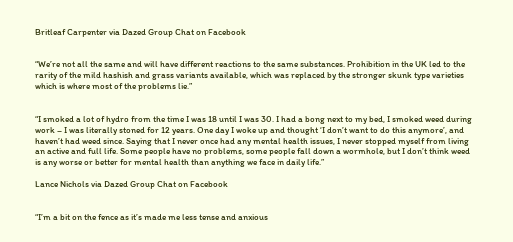Britleaf Carpenter via Dazed Group Chat on Facebook


“We’re not all the same and will have different reactions to the same substances. Prohibition in the UK led to the rarity of the mild hashish and grass variants available, which was replaced by the stronger skunk type varieties which is where most of the problems lie.”


“I smoked a lot of hydro from the time I was 18 until I was 30. I had a bong next to my bed, I smoked weed during work – I was literally stoned for 12 years. One day I woke up and thought ‘I don’t want to do this anymore’, and haven’t had weed since. Saying that I never once had any mental health issues, I never stopped myself from living an active and full life. Some people have no problems, some people fall down a wormhole, but I don’t think weed is any worse or better for mental health than anything we face in daily life.”

Lance Nichols via Dazed Group Chat on Facebook


“I’m a bit on the fence as it’s made me less tense and anxious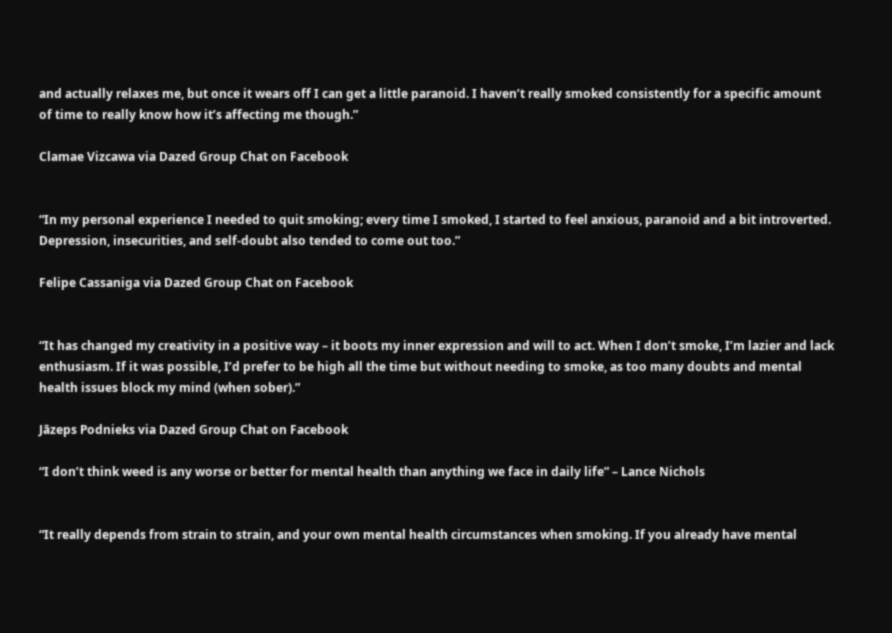and actually relaxes me, but once it wears off I can get a little paranoid. I haven’t really smoked consistently for a specific amount of time to really know how it’s affecting me though.”

Clamae Vizcawa via Dazed Group Chat on Facebook


“In my personal experience I needed to quit smoking; every time I smoked, I started to feel anxious, paranoid and a bit introverted. Depression, insecurities, and self-doubt also tended to come out too.”

Felipe Cassaniga via Dazed Group Chat on Facebook


“It has changed my creativity in a positive way – it boots my inner expression and will to act. When I don’t smoke, I’m lazier and lack enthusiasm. If it was possible, I’d prefer to be high all the time but without needing to smoke, as too many doubts and mental health issues block my mind (when sober).”

Jāzeps Podnieks via Dazed Group Chat on Facebook

“I don’t think weed is any worse or better for mental health than anything we face in daily life” – Lance Nichols


“It really depends from strain to strain, and your own mental health circumstances when smoking. If you already have mental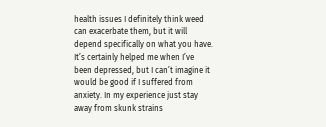health issues I definitely think weed can exacerbate them, but it will depend specifically on what you have. It’s certainly helped me when I’ve been depressed, but I can’t imagine it would be good if I suffered from anxiety. In my experience just stay away from skunk strains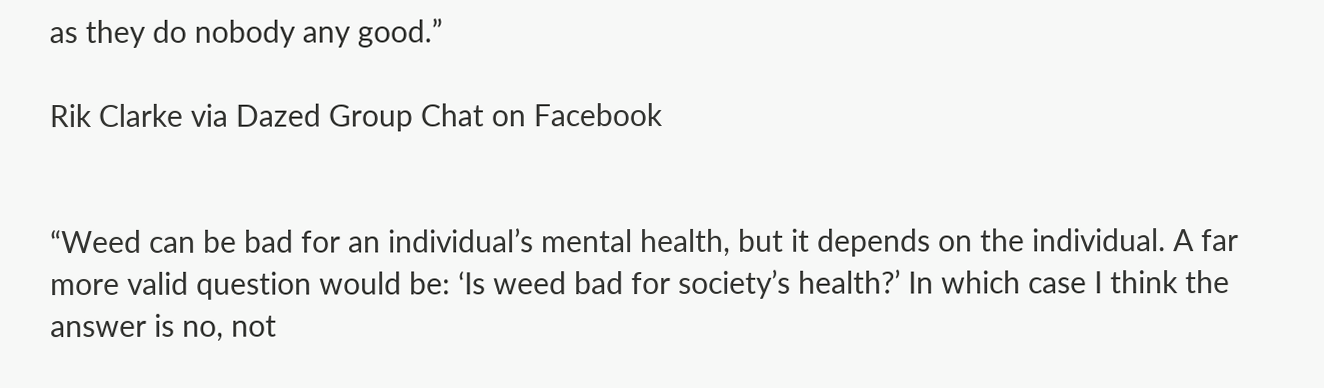as they do nobody any good.”

Rik Clarke via Dazed Group Chat on Facebook


“Weed can be bad for an individual’s mental health, but it depends on the individual. A far more valid question would be: ‘Is weed bad for society’s health?’ In which case I think the answer is no, not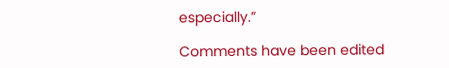especially.”

Comments have been edited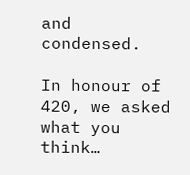and condensed.

In honour of 420, we asked what you think…